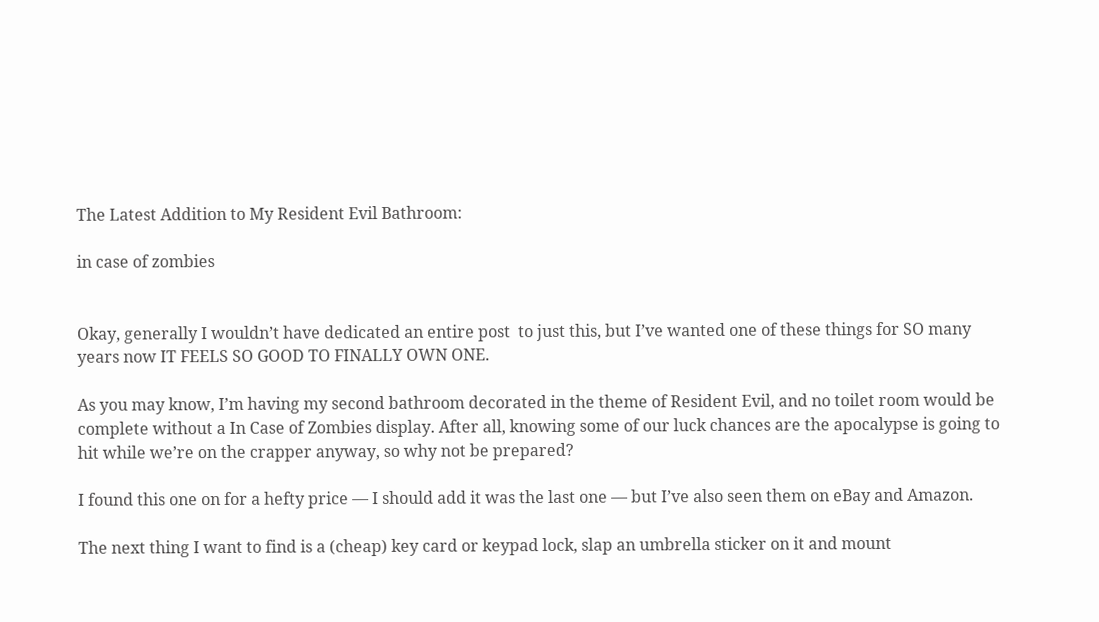The Latest Addition to My Resident Evil Bathroom:

in case of zombies


Okay, generally I wouldn’t have dedicated an entire post  to just this, but I’ve wanted one of these things for SO many years now IT FEELS SO GOOD TO FINALLY OWN ONE.

As you may know, I’m having my second bathroom decorated in the theme of Resident Evil, and no toilet room would be complete without a In Case of Zombies display. After all, knowing some of our luck chances are the apocalypse is going to hit while we’re on the crapper anyway, so why not be prepared?

I found this one on for a hefty price — I should add it was the last one — but I’ve also seen them on eBay and Amazon.

The next thing I want to find is a (cheap) key card or keypad lock, slap an umbrella sticker on it and mount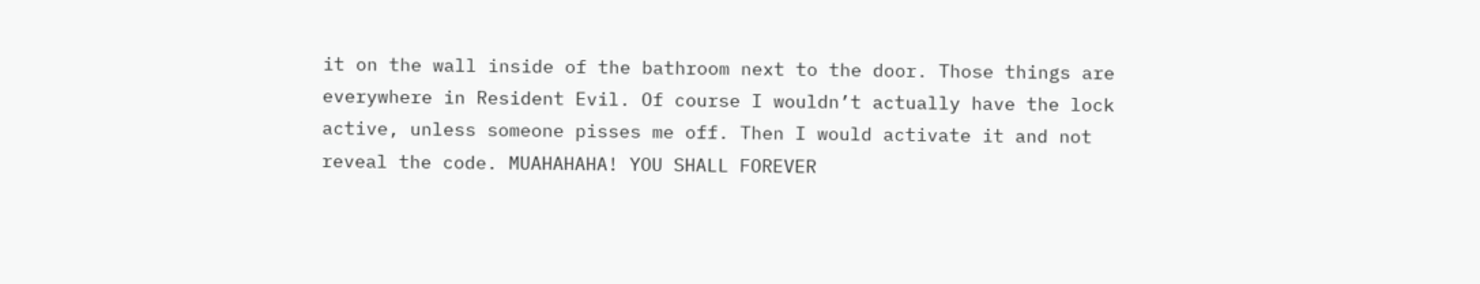it on the wall inside of the bathroom next to the door. Those things are everywhere in Resident Evil. Of course I wouldn’t actually have the lock active, unless someone pisses me off. Then I would activate it and not reveal the code. MUAHAHAHA! YOU SHALL FOREVER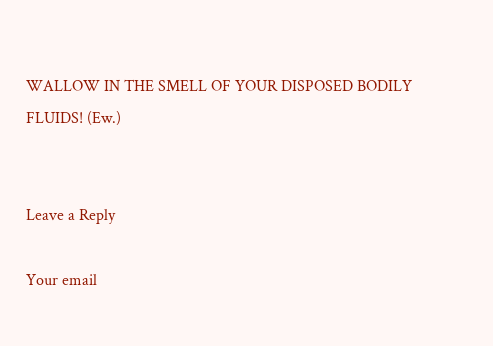WALLOW IN THE SMELL OF YOUR DISPOSED BODILY FLUIDS! (Ew.)


Leave a Reply

Your email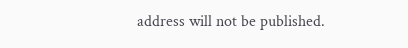address will not be published.